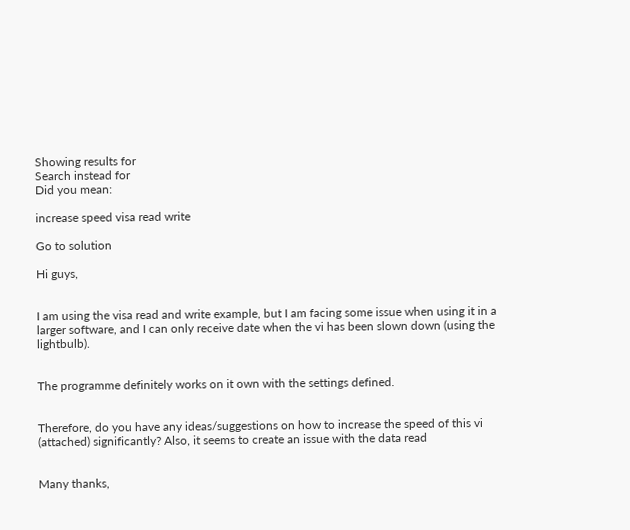Showing results for
Search instead for
Did you mean:

increase speed visa read write

Go to solution

Hi guys,


I am using the visa read and write example, but I am facing some issue when using it in a larger software, and I can only receive date when the vi has been slown down (using the lightbulb).


The programme definitely works on it own with the settings defined.


Therefore, do you have any ideas/suggestions on how to increase the speed of this vi (attached) significantly? Also, it seems to create an issue with the data read


Many thanks,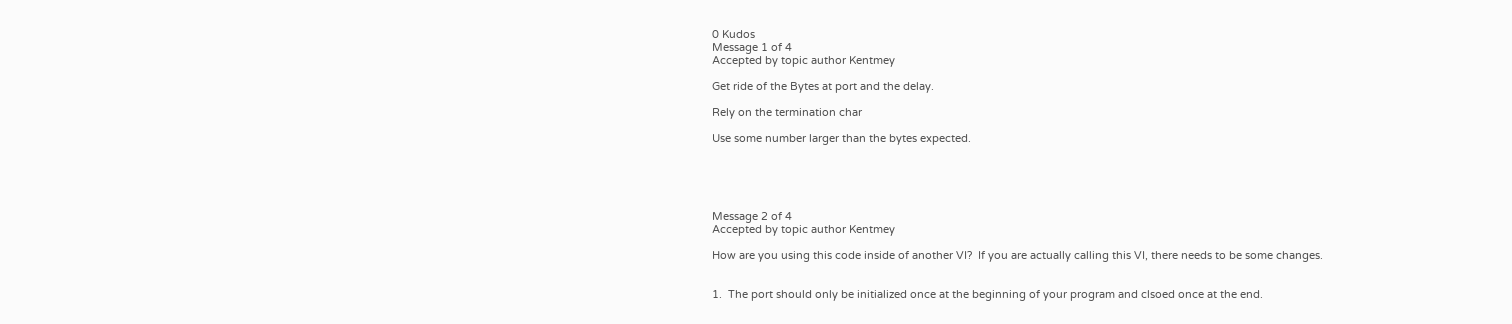0 Kudos
Message 1 of 4
Accepted by topic author Kentmey

Get ride of the Bytes at port and the delay.

Rely on the termination char

Use some number larger than the bytes expected.





Message 2 of 4
Accepted by topic author Kentmey

How are you using this code inside of another VI?  If you are actually calling this VI, there needs to be some changes.


1.  The port should only be initialized once at the beginning of your program and clsoed once at the end.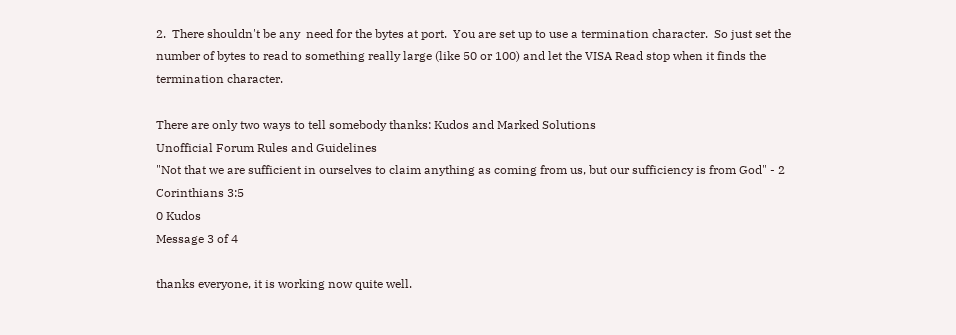2.  There shouldn't be any  need for the bytes at port.  You are set up to use a termination character.  So just set the number of bytes to read to something really large (like 50 or 100) and let the VISA Read stop when it finds the termination character.

There are only two ways to tell somebody thanks: Kudos and Marked Solutions
Unofficial Forum Rules and Guidelines
"Not that we are sufficient in ourselves to claim anything as coming from us, but our sufficiency is from God" - 2 Corinthians 3:5
0 Kudos
Message 3 of 4

thanks everyone, it is working now quite well.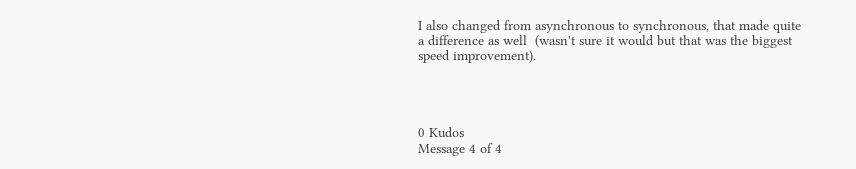I also changed from asynchronous to synchronous, that made quite a difference as well  (wasn't sure it would but that was the biggest speed improvement).




0 Kudos
Message 4 of 4